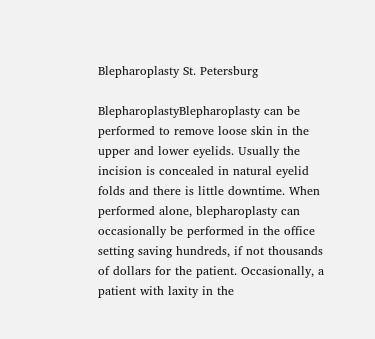Blepharoplasty St. Petersburg

BlepharoplastyBlepharoplasty can be performed to remove loose skin in the upper and lower eyelids. Usually the incision is concealed in natural eyelid folds and there is little downtime. When performed alone, blepharoplasty can occasionally be performed in the office setting saving hundreds, if not thousands of dollars for the patient. Occasionally, a patient with laxity in the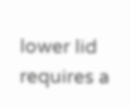lower lid requires a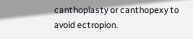canthoplasty or canthopexy to avoid ectropion.